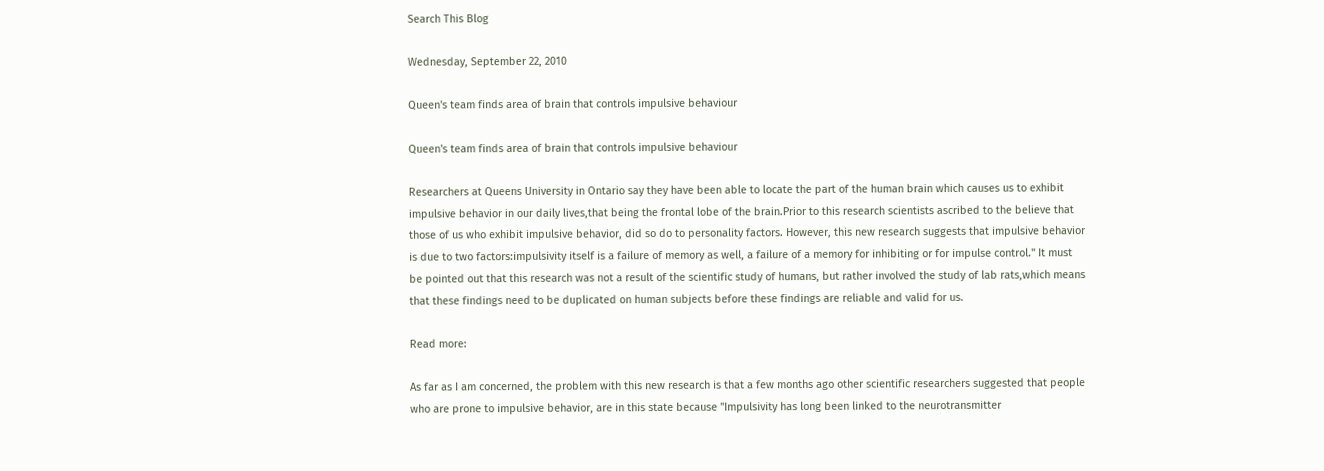Search This Blog

Wednesday, September 22, 2010

Queen's team finds area of brain that controls impulsive behaviour

Queen's team finds area of brain that controls impulsive behaviour

Researchers at Queens University in Ontario say they have been able to locate the part of the human brain which causes us to exhibit impulsive behavior in our daily lives,that being the frontal lobe of the brain.Prior to this research scientists ascribed to the believe that those of us who exhibit impulsive behavior, did so do to personality factors. However, this new research suggests that impulsive behavior is due to two factors:impulsivity itself is a failure of memory as well, a failure of a memory for inhibiting or for impulse control." It must be pointed out that this research was not a result of the scientific study of humans, but rather involved the study of lab rats,which means that these findings need to be duplicated on human subjects before these findings are reliable and valid for us.

Read more:

As far as I am concerned, the problem with this new research is that a few months ago other scientific researchers suggested that people who are prone to impulsive behavior, are in this state because "Impulsivity has long been linked to the neurotransmitter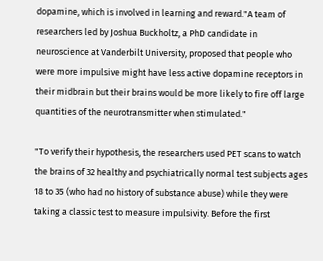dopamine, which is involved in learning and reward."A team of researchers led by Joshua Buckholtz, a PhD candidate in neuroscience at Vanderbilt University, proposed that people who were more impulsive might have less active dopamine receptors in their midbrain but their brains would be more likely to fire off large quantities of the neurotransmitter when stimulated."

"To verify their hypothesis, the researchers used PET scans to watch the brains of 32 healthy and psychiatrically normal test subjects ages 18 to 35 (who had no history of substance abuse) while they were taking a classic test to measure impulsivity. Before the first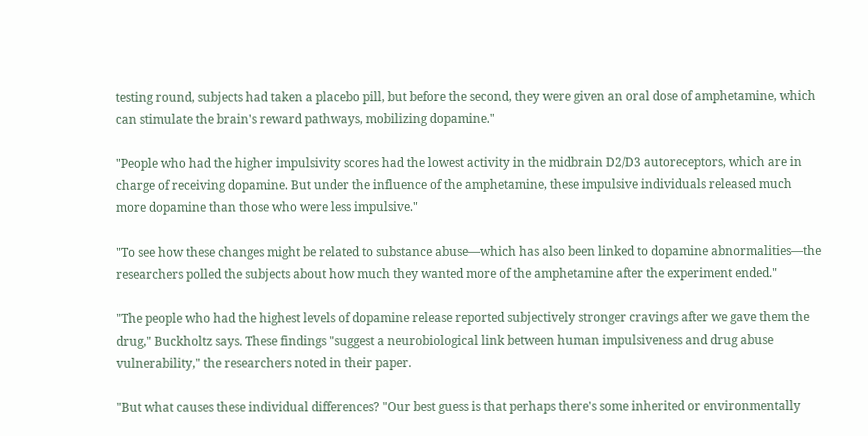testing round, subjects had taken a placebo pill, but before the second, they were given an oral dose of amphetamine, which can stimulate the brain's reward pathways, mobilizing dopamine."

"People who had the higher impulsivity scores had the lowest activity in the midbrain D2/D3 autoreceptors, which are in charge of receiving dopamine. But under the influence of the amphetamine, these impulsive individuals released much more dopamine than those who were less impulsive."

"To see how these changes might be related to substance abuse—which has also been linked to dopamine abnormalities—the researchers polled the subjects about how much they wanted more of the amphetamine after the experiment ended."

"The people who had the highest levels of dopamine release reported subjectively stronger cravings after we gave them the drug," Buckholtz says. These findings "suggest a neurobiological link between human impulsiveness and drug abuse vulnerability," the researchers noted in their paper.

"But what causes these individual differences? "Our best guess is that perhaps there's some inherited or environmentally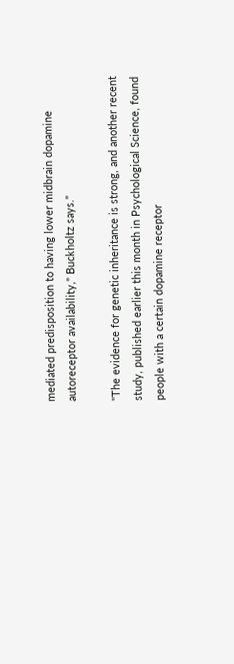mediated predisposition to having lower midbrain dopamine autoreceptor availability," Buckholtz says."

"The evidence for genetic inheritance is strong, and another recent study, published earlier this month in Psychological Science, found people with a certain dopamine receptor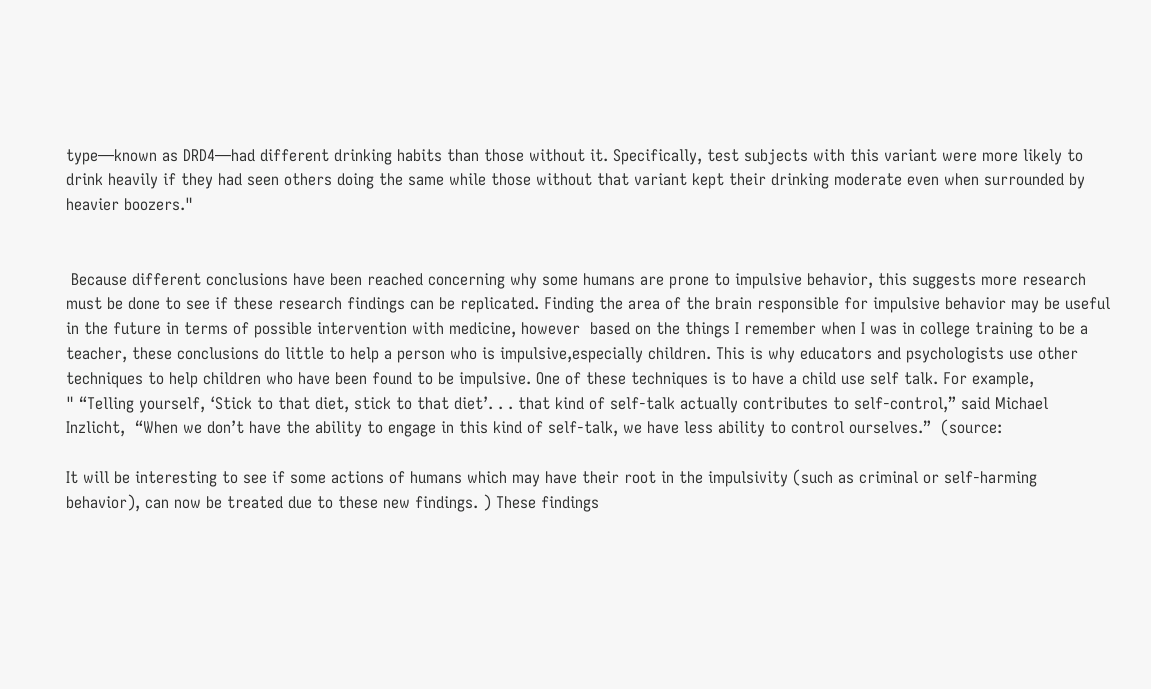type—known as DRD4—had different drinking habits than those without it. Specifically, test subjects with this variant were more likely to drink heavily if they had seen others doing the same while those without that variant kept their drinking moderate even when surrounded by heavier boozers."


 Because different conclusions have been reached concerning why some humans are prone to impulsive behavior, this suggests more research must be done to see if these research findings can be replicated. Finding the area of the brain responsible for impulsive behavior may be useful in the future in terms of possible intervention with medicine, however  based on the things I remember when I was in college training to be a teacher, these conclusions do little to help a person who is impulsive,especially children. This is why educators and psychologists use other techniques to help children who have been found to be impulsive. One of these techniques is to have a child use self talk. For example,
" “Telling yourself, ‘Stick to that diet, stick to that diet’. . . that kind of self-talk actually contributes to self-control,” said Michael Inzlicht,  “When we don’t have the ability to engage in this kind of self-talk, we have less ability to control ourselves.”  (source:

It will be interesting to see if some actions of humans which may have their root in the impulsivity (such as criminal or self-harming behavior), can now be treated due to these new findings. ) These findings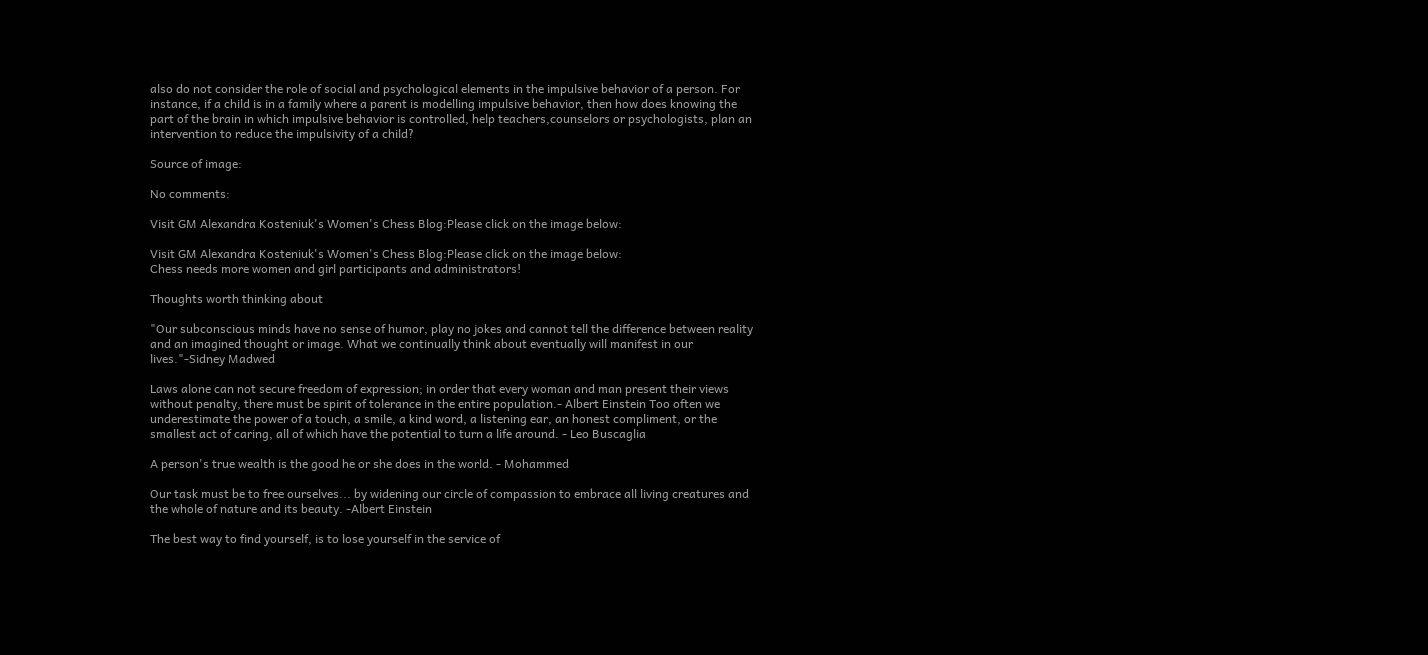also do not consider the role of social and psychological elements in the impulsive behavior of a person. For instance, if a child is in a family where a parent is modelling impulsive behavior, then how does knowing the part of the brain in which impulsive behavior is controlled, help teachers,counselors or psychologists, plan an intervention to reduce the impulsivity of a child?

Source of image:

No comments:

Visit GM Alexandra Kosteniuk's Women's Chess Blog:Please click on the image below:

Visit GM Alexandra Kosteniuk's Women's Chess Blog:Please click on the image below:
Chess needs more women and girl participants and administrators!

Thoughts worth thinking about

"Our subconscious minds have no sense of humor, play no jokes and cannot tell the difference between reality and an imagined thought or image. What we continually think about eventually will manifest in our lives."-Sidney Madwed

Laws alone can not secure freedom of expression; in order that every woman and man present their views without penalty, there must be spirit of tolerance in the entire population.- Albert Einstein Too often we underestimate the power of a touch, a smile, a kind word, a listening ear, an honest compliment, or the smallest act of caring, all of which have the potential to turn a life around. - Leo Buscaglia

A person's true wealth is the good he or she does in the world. - Mohammed

Our task must be to free ourselves... by widening our circle of compassion to embrace all living creatures and the whole of nature and its beauty. -Albert Einstein

The best way to find yourself, is to lose yourself in the service of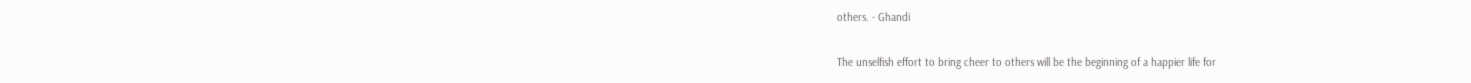others. - Ghandi

The unselfish effort to bring cheer to others will be the beginning of a happier life for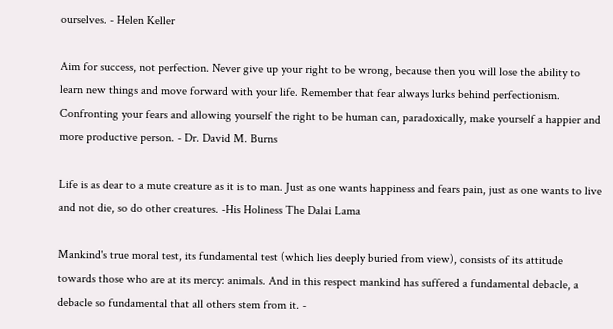ourselves. - Helen Keller

Aim for success, not perfection. Never give up your right to be wrong, because then you will lose the ability to learn new things and move forward with your life. Remember that fear always lurks behind perfectionism. Confronting your fears and allowing yourself the right to be human can, paradoxically, make yourself a happier and more productive person. - Dr. David M. Burns

Life is as dear to a mute creature as it is to man. Just as one wants happiness and fears pain, just as one wants to live and not die, so do other creatures. -His Holiness The Dalai Lama

Mankind's true moral test, its fundamental test (which lies deeply buried from view), consists of its attitude towards those who are at its mercy: animals. And in this respect mankind has suffered a fundamental debacle, a debacle so fundamental that all others stem from it. -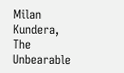Milan Kundera, The Unbearable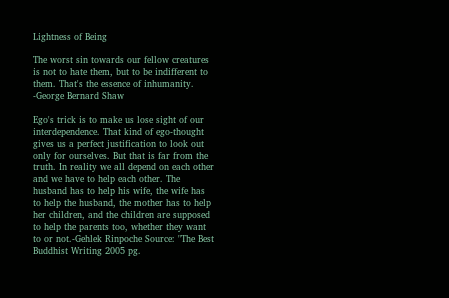Lightness of Being

The worst sin towards our fellow creatures is not to hate them, but to be indifferent to them. That's the essence of inhumanity. -George Bernard Shaw

Ego's trick is to make us lose sight of our interdependence. That kind of ego-thought gives us a perfect justification to look out only for ourselves. But that is far from the truth. In reality we all depend on each other and we have to help each other. The husband has to help his wife, the wife has to help the husband, the mother has to help her children, and the children are supposed to help the parents too, whether they want to or not.-Gehlek Rinpoche Source: "The Best Buddhist Writing 2005 pg.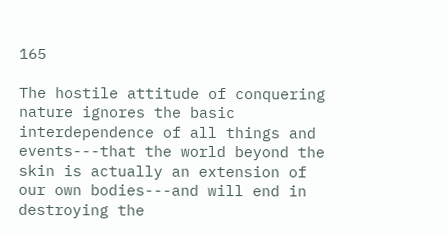165

The hostile attitude of conquering nature ignores the basic interdependence of all things and events---that the world beyond the skin is actually an extension of our own bodies---and will end in destroying the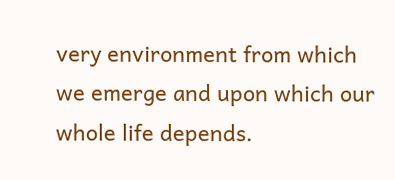very environment from which we emerge and upon which our whole life depends.